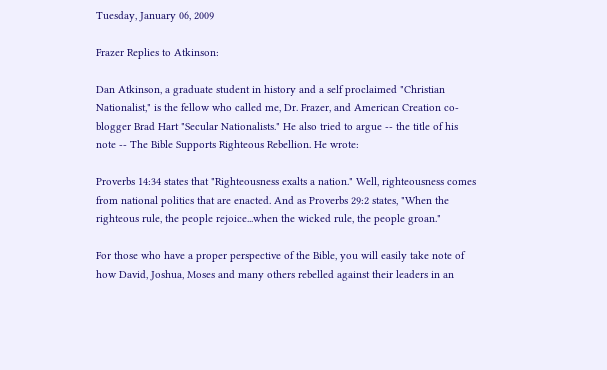Tuesday, January 06, 2009

Frazer Replies to Atkinson:

Dan Atkinson, a graduate student in history and a self proclaimed "Christian Nationalist," is the fellow who called me, Dr. Frazer, and American Creation co-blogger Brad Hart "Secular Nationalists." He also tried to argue -- the title of his note -- The Bible Supports Righteous Rebellion. He wrote:

Proverbs 14:34 states that "Righteousness exalts a nation." Well, righteousness comes from national politics that are enacted. And as Proverbs 29:2 states, "When the righteous rule, the people rejoice...when the wicked rule, the people groan."

For those who have a proper perspective of the Bible, you will easily take note of how David, Joshua, Moses and many others rebelled against their leaders in an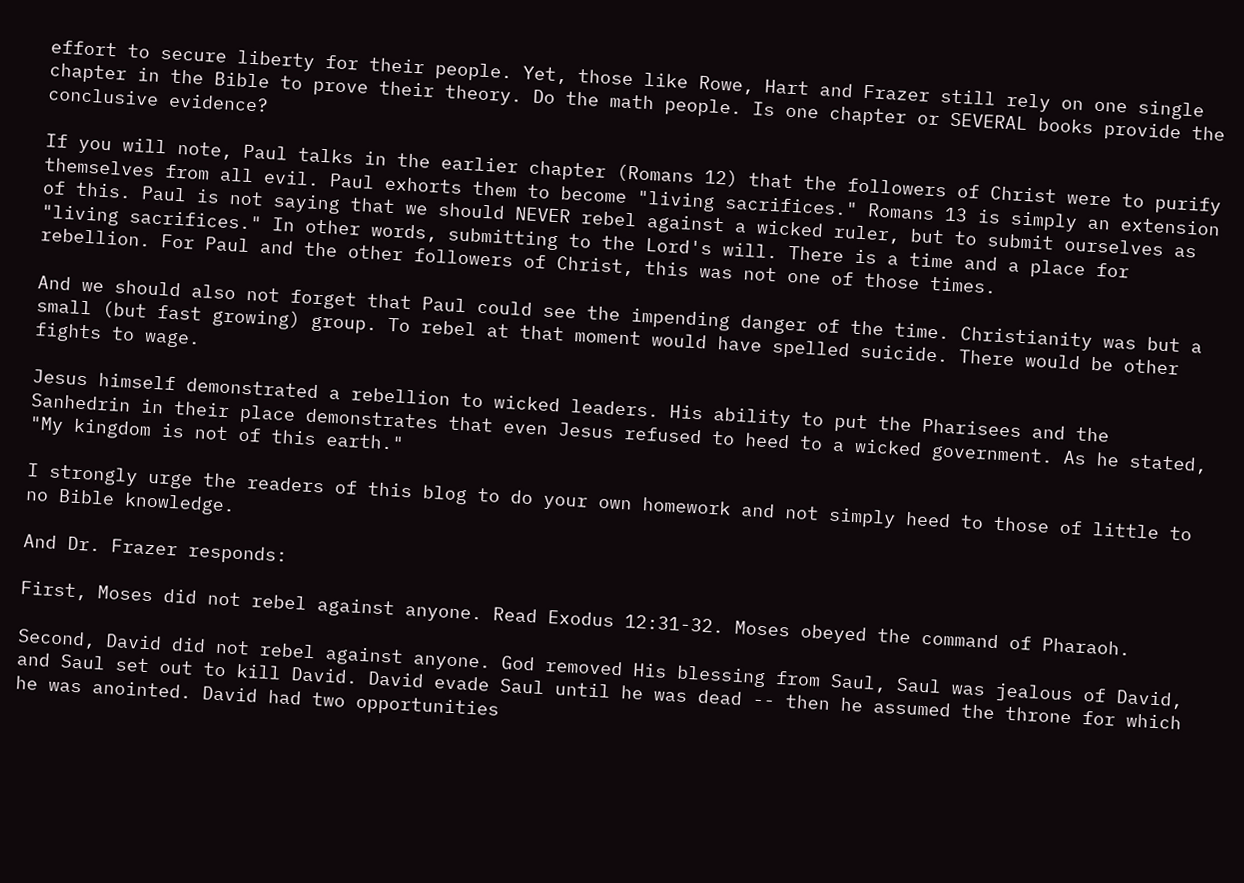effort to secure liberty for their people. Yet, those like Rowe, Hart and Frazer still rely on one single chapter in the Bible to prove their theory. Do the math people. Is one chapter or SEVERAL books provide the conclusive evidence?

If you will note, Paul talks in the earlier chapter (Romans 12) that the followers of Christ were to purify themselves from all evil. Paul exhorts them to become "living sacrifices." Romans 13 is simply an extension of this. Paul is not saying that we should NEVER rebel against a wicked ruler, but to submit ourselves as "living sacrifices." In other words, submitting to the Lord's will. There is a time and a place for rebellion. For Paul and the other followers of Christ, this was not one of those times.

And we should also not forget that Paul could see the impending danger of the time. Christianity was but a small (but fast growing) group. To rebel at that moment would have spelled suicide. There would be other fights to wage.

Jesus himself demonstrated a rebellion to wicked leaders. His ability to put the Pharisees and the Sanhedrin in their place demonstrates that even Jesus refused to heed to a wicked government. As he stated, "My kingdom is not of this earth."

I strongly urge the readers of this blog to do your own homework and not simply heed to those of little to no Bible knowledge.

And Dr. Frazer responds:

First, Moses did not rebel against anyone. Read Exodus 12:31-32. Moses obeyed the command of Pharaoh.

Second, David did not rebel against anyone. God removed His blessing from Saul, Saul was jealous of David, and Saul set out to kill David. David evade Saul until he was dead -- then he assumed the throne for which he was anointed. David had two opportunities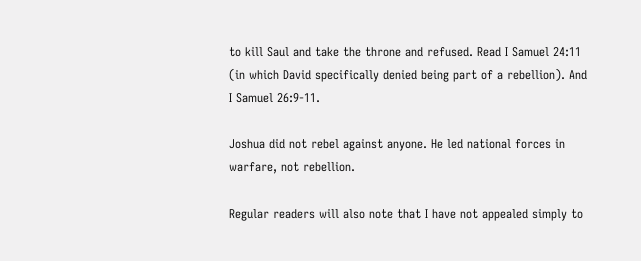to kill Saul and take the throne and refused. Read I Samuel 24:11 (in which David specifically denied being part of a rebellion). And I Samuel 26:9-11.

Joshua did not rebel against anyone. He led national forces in warfare, not rebellion.

Regular readers will also note that I have not appealed simply to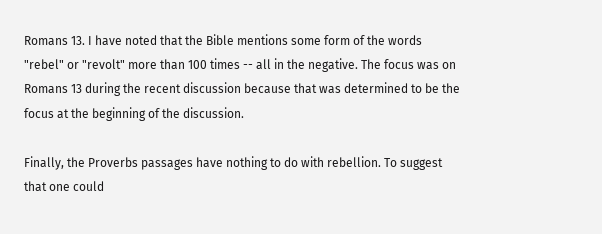Romans 13. I have noted that the Bible mentions some form of the words "rebel" or "revolt" more than 100 times -- all in the negative. The focus was on Romans 13 during the recent discussion because that was determined to be the focus at the beginning of the discussion.

Finally, the Proverbs passages have nothing to do with rebellion. To suggest that one could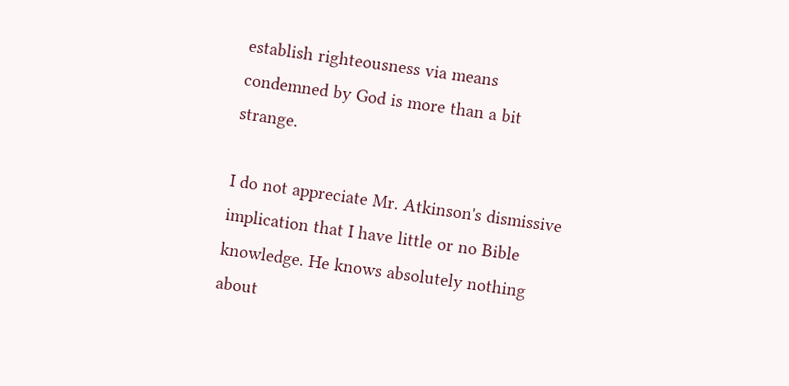establish righteousness via means condemned by God is more than a bit strange.

I do not appreciate Mr. Atkinson's dismissive implication that I have little or no Bible knowledge. He knows absolutely nothing about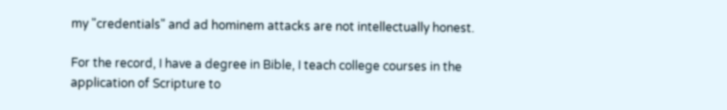my "credentials" and ad hominem attacks are not intellectually honest.

For the record, I have a degree in Bible, I teach college courses in the application of Scripture to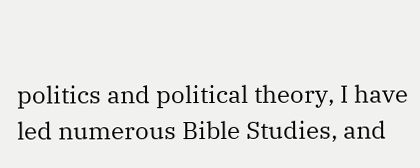politics and political theory, I have led numerous Bible Studies, and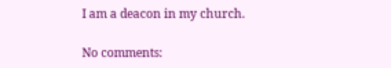I am a deacon in my church.

No comments: